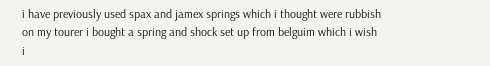i have previously used spax and jamex springs which i thought were rubbish on my tourer i bought a spring and shock set up from belguim which i wish i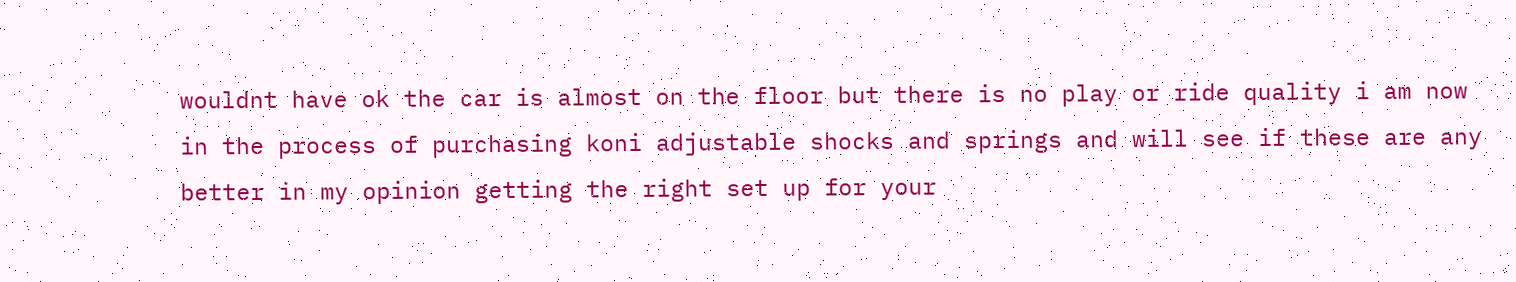wouldnt have ok the car is almost on the floor but there is no play or ride quality i am now in the process of purchasing koni adjustable shocks and springs and will see if these are any better in my opinion getting the right set up for your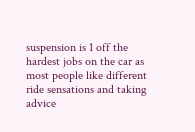suspension is 1 off the hardest jobs on the car as most people like different ride sensations and taking advice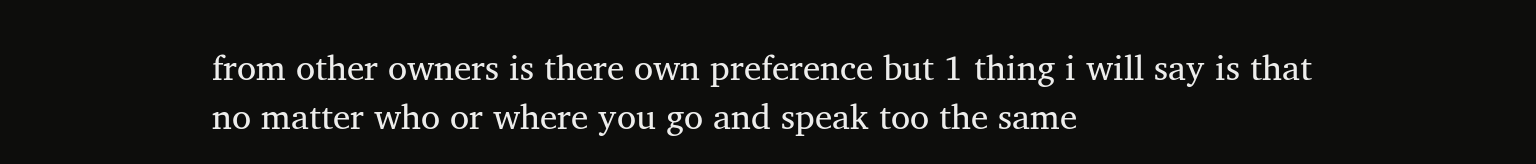from other owners is there own preference but 1 thing i will say is that no matter who or where you go and speak too the same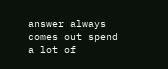answer always comes out spend a lot of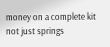money on a complete kit not just springs